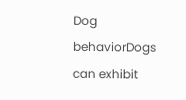Dog behaviorDogs can exhibit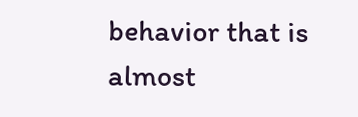behavior that is almost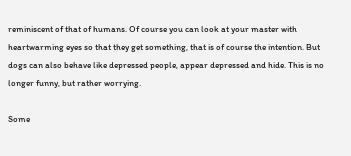reminiscent of that of humans. Of course you can look at your master with heartwarming eyes so that they get something, that is of course the intention. But dogs can also behave like depressed people, appear depressed and hide. This is no longer funny, but rather worrying.

Some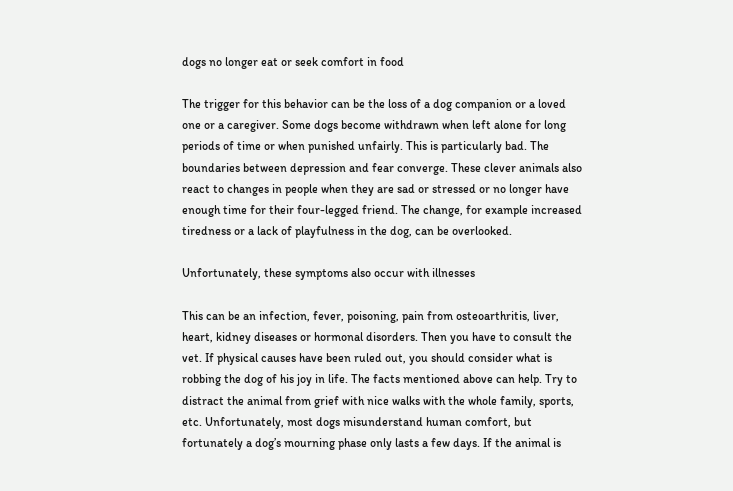dogs no longer eat or seek comfort in food

The trigger for this behavior can be the loss of a dog companion or a loved one or a caregiver. Some dogs become withdrawn when left alone for long periods of time or when punished unfairly. This is particularly bad. The boundaries between depression and fear converge. These clever animals also react to changes in people when they are sad or stressed or no longer have enough time for their four-legged friend. The change, for example increased tiredness or a lack of playfulness in the dog, can be overlooked.

Unfortunately, these symptoms also occur with illnesses

This can be an infection, fever, poisoning, pain from osteoarthritis, liver, heart, kidney diseases or hormonal disorders. Then you have to consult the vet. If physical causes have been ruled out, you should consider what is robbing the dog of his joy in life. The facts mentioned above can help. Try to distract the animal from grief with nice walks with the whole family, sports, etc. Unfortunately, most dogs misunderstand human comfort, but fortunately a dog’s mourning phase only lasts a few days. If the animal is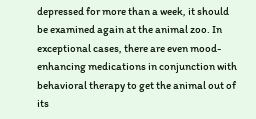depressed for more than a week, it should be examined again at the animal zoo. In exceptional cases, there are even mood-enhancing medications in conjunction with behavioral therapy to get the animal out of its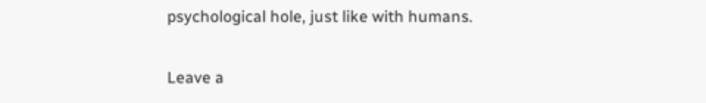psychological hole, just like with humans.

Leave a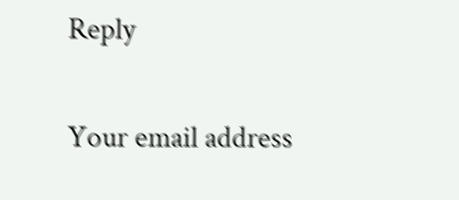Reply

Your email address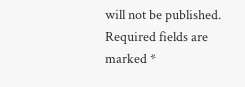will not be published. Required fields are marked *